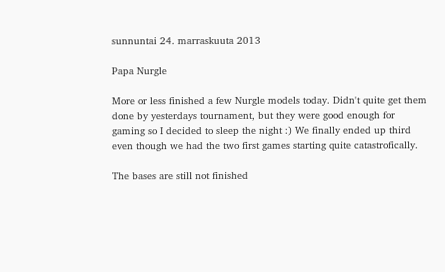sunnuntai 24. marraskuuta 2013

Papa Nurgle

More or less finished a few Nurgle models today. Didn't quite get them done by yesterdays tournament, but they were good enough for gaming so I decided to sleep the night :) We finally ended up third even though we had the two first games starting quite catastrofically.

The bases are still not finished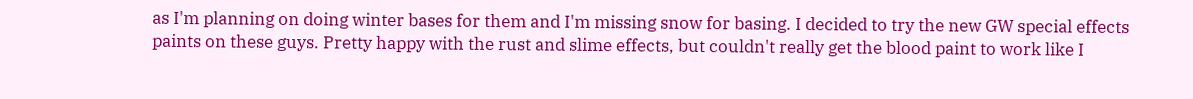as I'm planning on doing winter bases for them and I'm missing snow for basing. I decided to try the new GW special effects paints on these guys. Pretty happy with the rust and slime effects, but couldn't really get the blood paint to work like I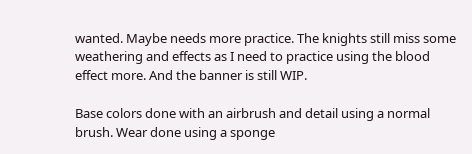wanted. Maybe needs more practice. The knights still miss some weathering and effects as I need to practice using the blood effect more. And the banner is still WIP.

Base colors done with an airbrush and detail using a normal brush. Wear done using a sponge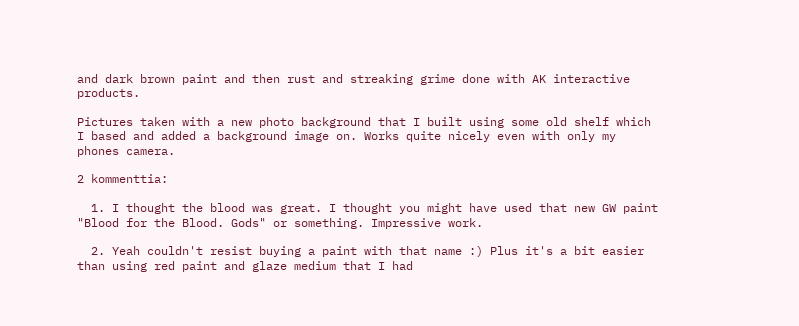and dark brown paint and then rust and streaking grime done with AK interactive products.

Pictures taken with a new photo background that I built using some old shelf which I based and added a background image on. Works quite nicely even with only my phones camera.

2 kommenttia:

  1. I thought the blood was great. I thought you might have used that new GW paint "Blood for the Blood. Gods" or something. Impressive work.

  2. Yeah couldn't resist buying a paint with that name :) Plus it's a bit easier than using red paint and glaze medium that I had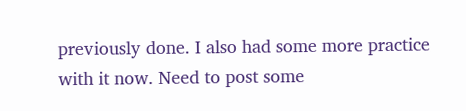previously done. I also had some more practice with it now. Need to post some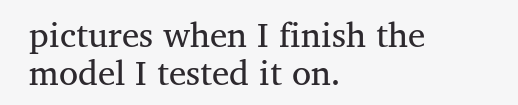pictures when I finish the model I tested it on.